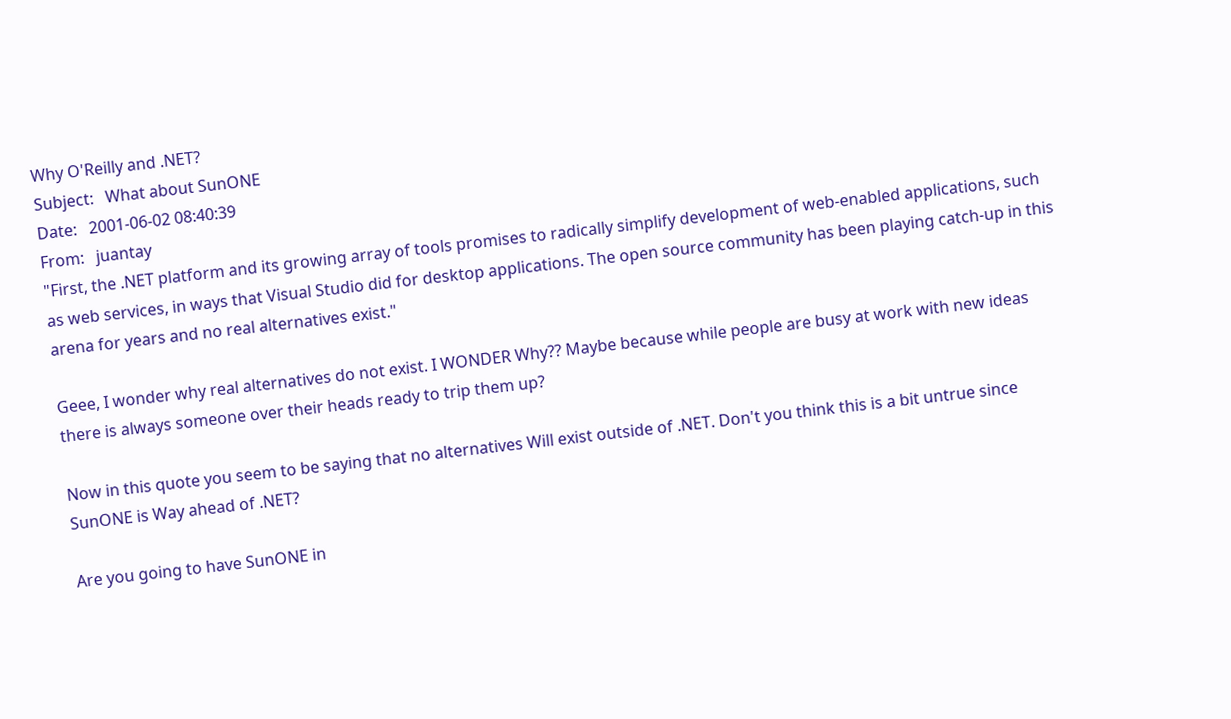Why O'Reilly and .NET?
Subject:   What about SunONE
Date:   2001-06-02 08:40:39
From:   juantay
"First, the .NET platform and its growing array of tools promises to radically simplify development of web-enabled applications, such as web services, in ways that Visual Studio did for desktop applications. The open source community has been playing catch-up in this arena for years and no real alternatives exist."

Geee, I wonder why real alternatives do not exist. I WONDER Why?? Maybe because while people are busy at work with new ideas there is always someone over their heads ready to trip them up?

Now in this quote you seem to be saying that no alternatives Will exist outside of .NET. Don't you think this is a bit untrue since SunONE is Way ahead of .NET?

Are you going to have SunONE in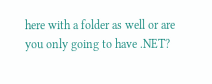here with a folder as well or are you only going to have .NET?